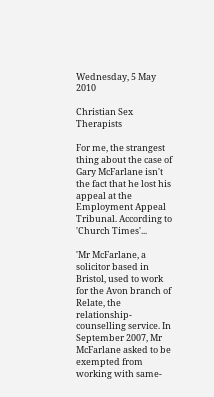Wednesday, 5 May 2010

Christian Sex Therapists

For me, the strangest thing about the case of Gary McFarlane isn't the fact that he lost his appeal at the Employment Appeal Tribunal. According to 'Church Times'...

'Mr McFarlane, a solicitor based in Bristol, used to work for the Avon branch of Relate, the relationship-counselling service. In September 2007, Mr McFarlane asked to be exempted from working with same-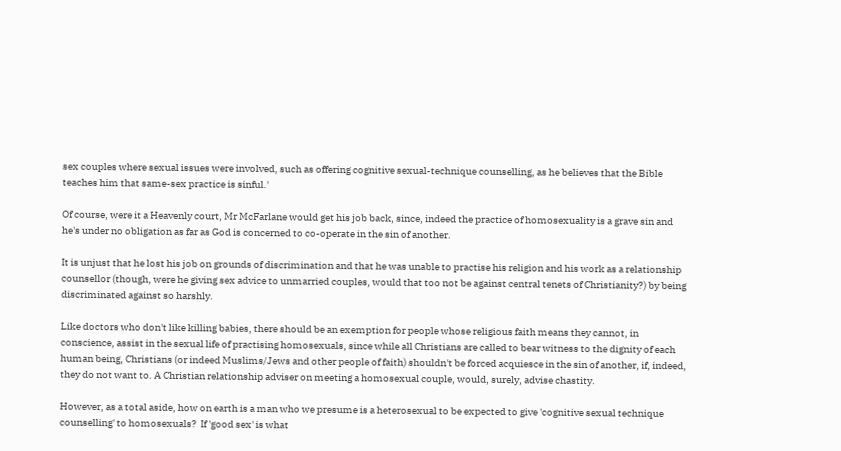sex couples where sexual issues were involved, such as offering cognitive sexual-technique counselling, as he believes that the Bible teaches him that same-sex practice is sinful.'

Of course, were it a Heavenly court, Mr McFarlane would get his job back, since, indeed the practice of homosexuality is a grave sin and he's under no obligation as far as God is concerned to co-operate in the sin of another.

It is unjust that he lost his job on grounds of discrimination and that he was unable to practise his religion and his work as a relationship counsellor (though, were he giving sex advice to unmarried couples, would that too not be against central tenets of Christianity?) by being discriminated against so harshly.

Like doctors who don't like killing babies, there should be an exemption for people whose religious faith means they cannot, in conscience, assist in the sexual life of practising homosexuals, since while all Christians are called to bear witness to the dignity of each human being, Christians (or indeed Muslims/Jews and other people of faith) shouldn't be forced acquiesce in the sin of another, if, indeed, they do not want to. A Christian relationship adviser on meeting a homosexual couple, would, surely, advise chastity.

However, as a total aside, how on earth is a man who we presume is a heterosexual to be expected to give 'cognitive sexual technique counselling' to homosexuals?  If 'good sex' is what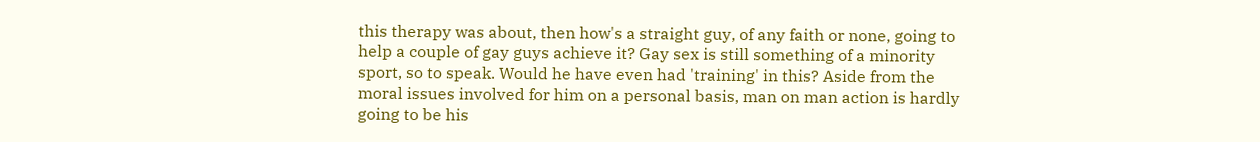this therapy was about, then how's a straight guy, of any faith or none, going to help a couple of gay guys achieve it? Gay sex is still something of a minority sport, so to speak. Would he have even had 'training' in this? Aside from the moral issues involved for him on a personal basis, man on man action is hardly going to be his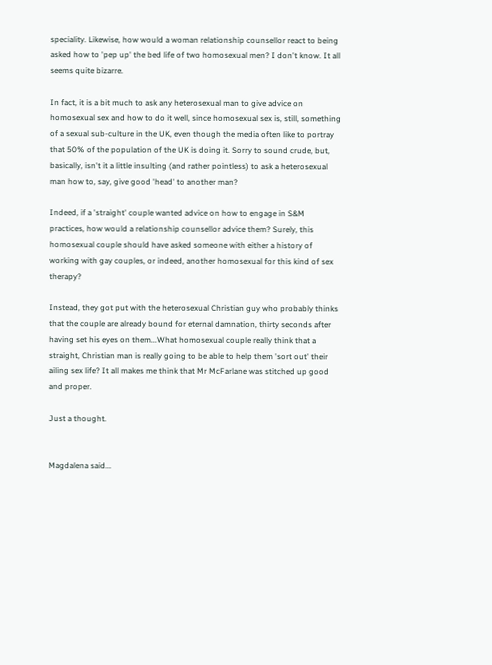speciality. Likewise, how would a woman relationship counsellor react to being asked how to 'pep up' the bed life of two homosexual men? I don't know. It all seems quite bizarre.

In fact, it is a bit much to ask any heterosexual man to give advice on homosexual sex and how to do it well, since homosexual sex is, still, something of a sexual sub-culture in the UK, even though the media often like to portray that 50% of the population of the UK is doing it. Sorry to sound crude, but, basically, isn't it a little insulting (and rather pointless) to ask a heterosexual man how to, say, give good 'head' to another man?

Indeed, if a 'straight' couple wanted advice on how to engage in S&M practices, how would a relationship counsellor advice them? Surely, this homosexual couple should have asked someone with either a history of working with gay couples, or indeed, another homosexual for this kind of sex therapy?

Instead, they got put with the heterosexual Christian guy who probably thinks that the couple are already bound for eternal damnation, thirty seconds after having set his eyes on them...What homosexual couple really think that a straight, Christian man is really going to be able to help them 'sort out' their ailing sex life? It all makes me think that Mr McFarlane was stitched up good and proper.

Just a thought.


Magdalena said...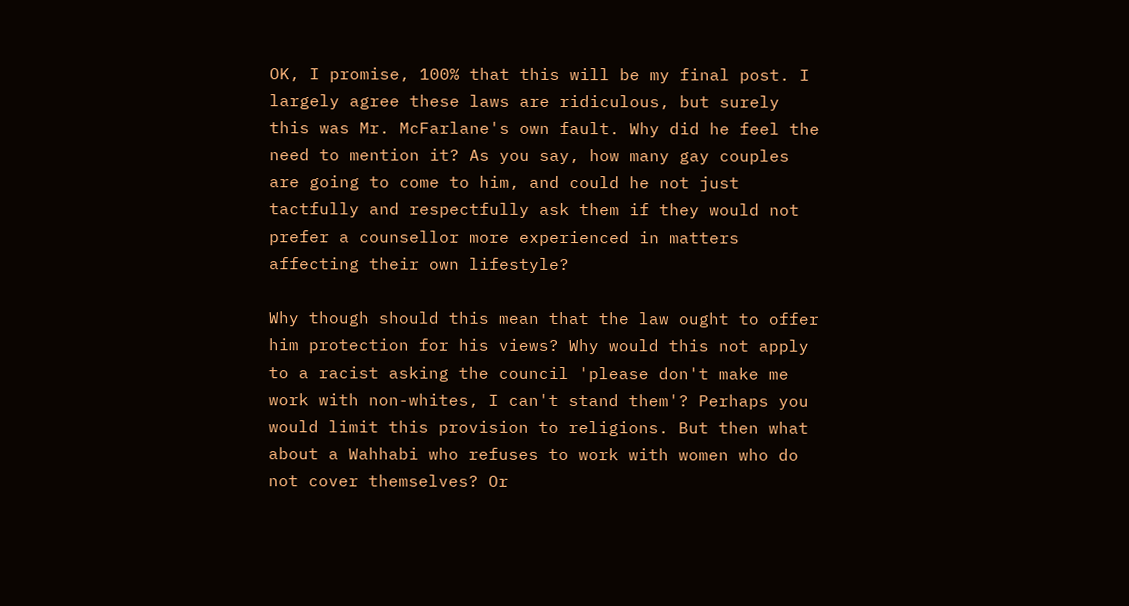OK, I promise, 100% that this will be my final post. I largely agree these laws are ridiculous, but surely this was Mr. McFarlane's own fault. Why did he feel the need to mention it? As you say, how many gay couples are going to come to him, and could he not just tactfully and respectfully ask them if they would not prefer a counsellor more experienced in matters affecting their own lifestyle?

Why though should this mean that the law ought to offer him protection for his views? Why would this not apply to a racist asking the council 'please don't make me work with non-whites, I can't stand them'? Perhaps you would limit this provision to religions. But then what about a Wahhabi who refuses to work with women who do not cover themselves? Or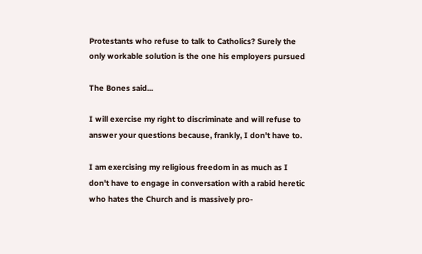Protestants who refuse to talk to Catholics? Surely the only workable solution is the one his employers pursued

The Bones said...

I will exercise my right to discriminate and will refuse to answer your questions because, frankly, I don't have to.

I am exercising my religious freedom in as much as I don't have to engage in conversation with a rabid heretic who hates the Church and is massively pro-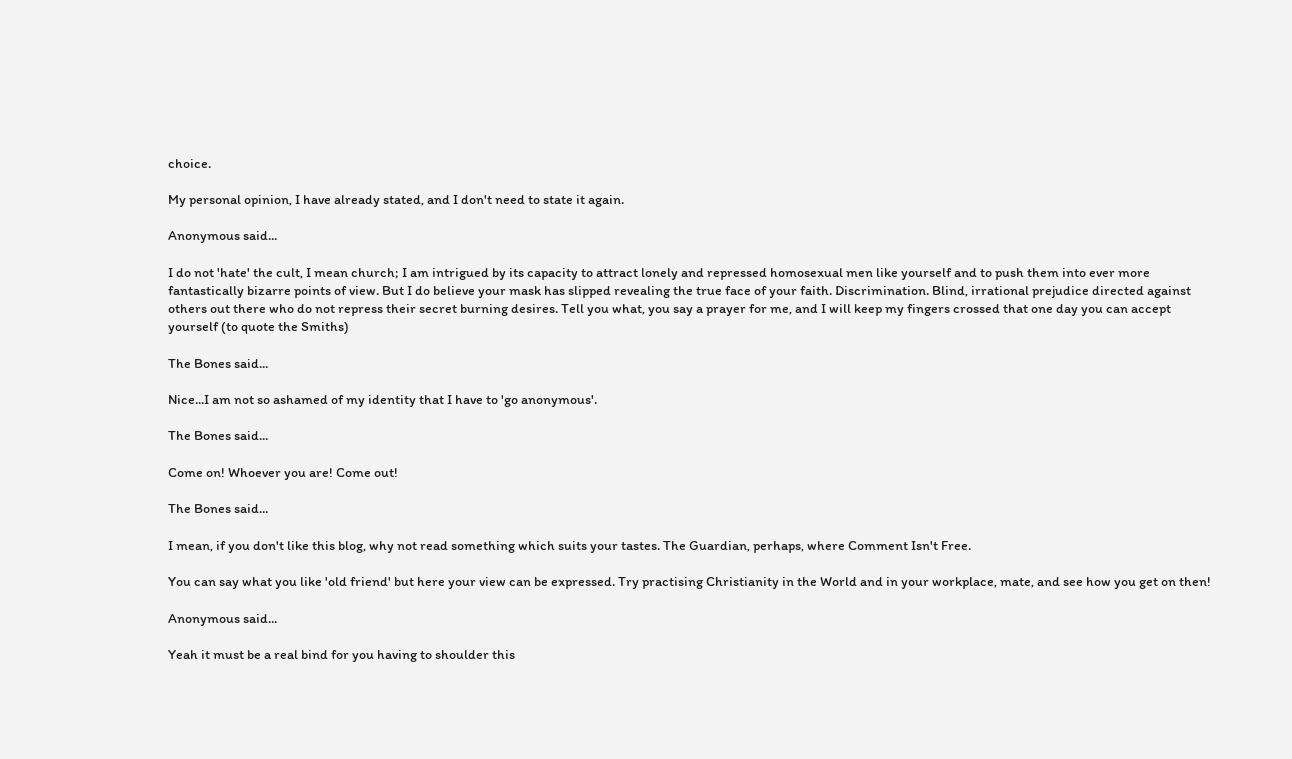choice.

My personal opinion, I have already stated, and I don't need to state it again.

Anonymous said...

I do not 'hate' the cult, I mean church; I am intrigued by its capacity to attract lonely and repressed homosexual men like yourself and to push them into ever more fantastically bizarre points of view. But I do believe your mask has slipped revealing the true face of your faith. Discrimination. Blind, irrational prejudice directed against others out there who do not repress their secret burning desires. Tell you what, you say a prayer for me, and I will keep my fingers crossed that one day you can accept yourself (to quote the Smiths)

The Bones said...

Nice...I am not so ashamed of my identity that I have to 'go anonymous'.

The Bones said...

Come on! Whoever you are! Come out!

The Bones said...

I mean, if you don't like this blog, why not read something which suits your tastes. The Guardian, perhaps, where Comment Isn't Free.

You can say what you like 'old friend' but here your view can be expressed. Try practising Christianity in the World and in your workplace, mate, and see how you get on then!

Anonymous said...

Yeah it must be a real bind for you having to shoulder this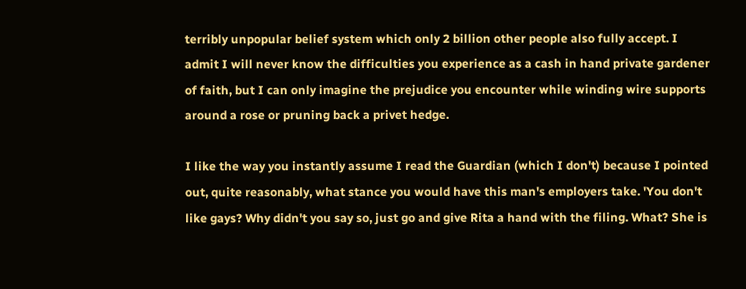terribly unpopular belief system which only 2 billion other people also fully accept. I admit I will never know the difficulties you experience as a cash in hand private gardener of faith, but I can only imagine the prejudice you encounter while winding wire supports around a rose or pruning back a privet hedge.

I like the way you instantly assume I read the Guardian (which I don't) because I pointed out, quite reasonably, what stance you would have this man's employers take. 'You don't like gays? Why didn't you say so, just go and give Rita a hand with the filing. What? She is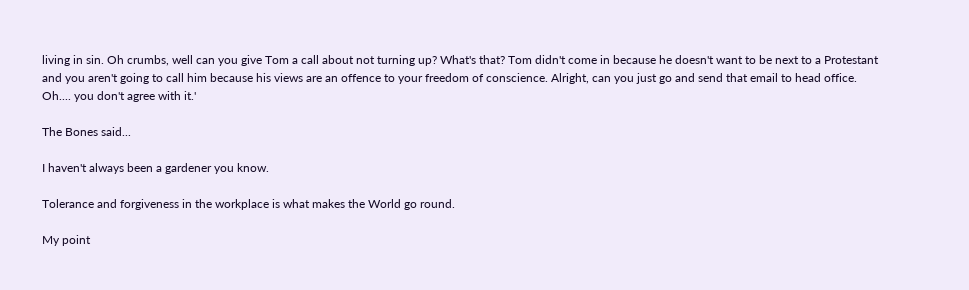living in sin. Oh crumbs, well can you give Tom a call about not turning up? What's that? Tom didn't come in because he doesn't want to be next to a Protestant and you aren't going to call him because his views are an offence to your freedom of conscience. Alright, can you just go and send that email to head office. Oh.... you don't agree with it.'

The Bones said...

I haven't always been a gardener you know.

Tolerance and forgiveness in the workplace is what makes the World go round.

My point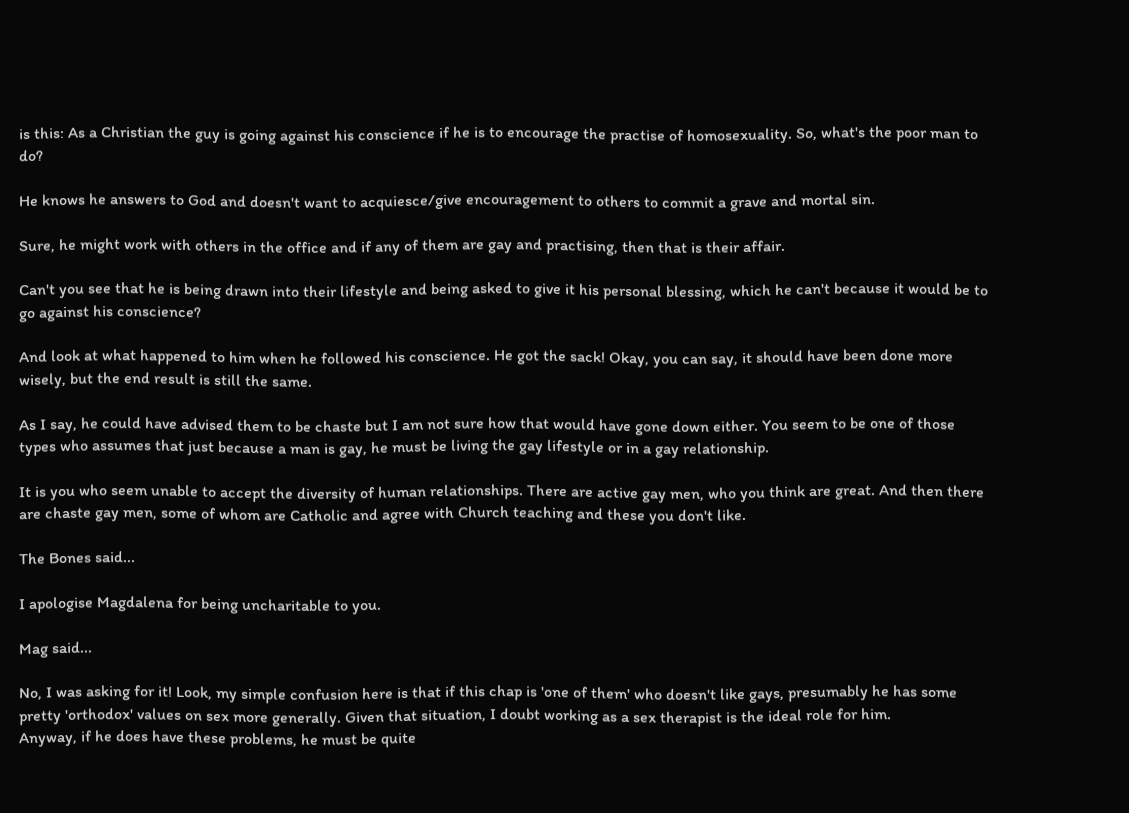is this: As a Christian the guy is going against his conscience if he is to encourage the practise of homosexuality. So, what's the poor man to do?

He knows he answers to God and doesn't want to acquiesce/give encouragement to others to commit a grave and mortal sin.

Sure, he might work with others in the office and if any of them are gay and practising, then that is their affair.

Can't you see that he is being drawn into their lifestyle and being asked to give it his personal blessing, which he can't because it would be to go against his conscience?

And look at what happened to him when he followed his conscience. He got the sack! Okay, you can say, it should have been done more wisely, but the end result is still the same.

As I say, he could have advised them to be chaste but I am not sure how that would have gone down either. You seem to be one of those types who assumes that just because a man is gay, he must be living the gay lifestyle or in a gay relationship.

It is you who seem unable to accept the diversity of human relationships. There are active gay men, who you think are great. And then there are chaste gay men, some of whom are Catholic and agree with Church teaching and these you don't like.

The Bones said...

I apologise Magdalena for being uncharitable to you.

Mag said...

No, I was asking for it! Look, my simple confusion here is that if this chap is 'one of them' who doesn't like gays, presumably he has some pretty 'orthodox' values on sex more generally. Given that situation, I doubt working as a sex therapist is the ideal role for him.
Anyway, if he does have these problems, he must be quite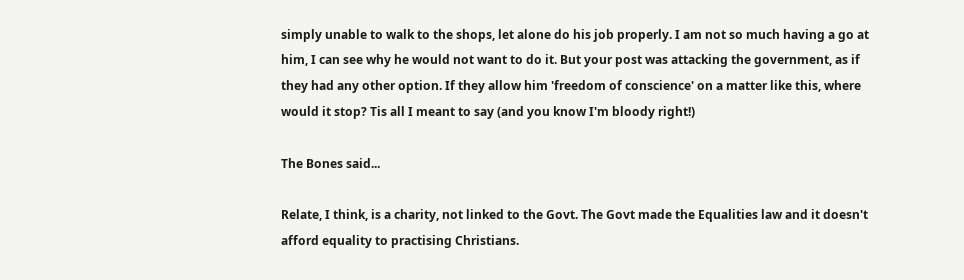simply unable to walk to the shops, let alone do his job properly. I am not so much having a go at him, I can see why he would not want to do it. But your post was attacking the government, as if they had any other option. If they allow him 'freedom of conscience' on a matter like this, where would it stop? Tis all I meant to say (and you know I'm bloody right!)

The Bones said...

Relate, I think, is a charity, not linked to the Govt. The Govt made the Equalities law and it doesn't afford equality to practising Christians.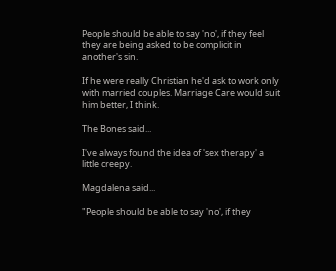People should be able to say 'no', if they feel they are being asked to be complicit in another's sin.

If he were really Christian he'd ask to work only with married couples. Marriage Care would suit him better, I think.

The Bones said...

I've always found the idea of 'sex therapy' a little creepy.

Magdalena said...

"People should be able to say 'no', if they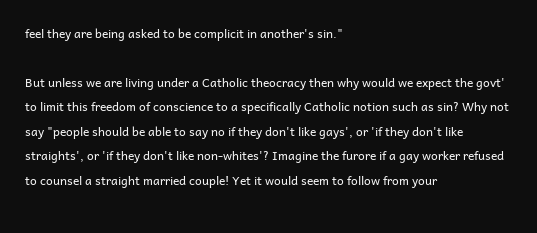feel they are being asked to be complicit in another's sin."

But unless we are living under a Catholic theocracy then why would we expect the govt' to limit this freedom of conscience to a specifically Catholic notion such as sin? Why not say "people should be able to say no if they don't like gays', or 'if they don't like straights', or 'if they don't like non-whites'? Imagine the furore if a gay worker refused to counsel a straight married couple! Yet it would seem to follow from your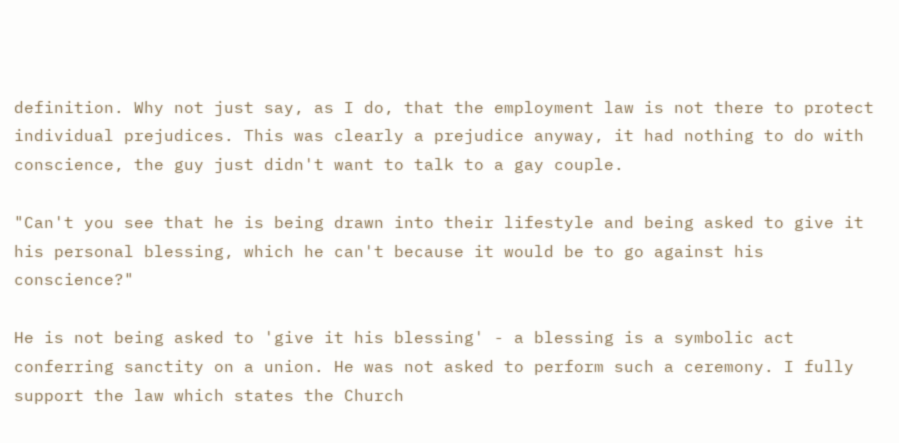definition. Why not just say, as I do, that the employment law is not there to protect individual prejudices. This was clearly a prejudice anyway, it had nothing to do with conscience, the guy just didn't want to talk to a gay couple.

"Can't you see that he is being drawn into their lifestyle and being asked to give it his personal blessing, which he can't because it would be to go against his conscience?"

He is not being asked to 'give it his blessing' - a blessing is a symbolic act conferring sanctity on a union. He was not asked to perform such a ceremony. I fully support the law which states the Church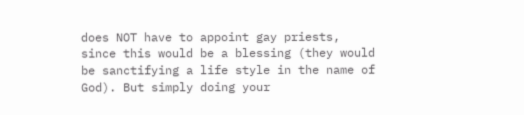does NOT have to appoint gay priests, since this would be a blessing (they would be sanctifying a life style in the name of God). But simply doing your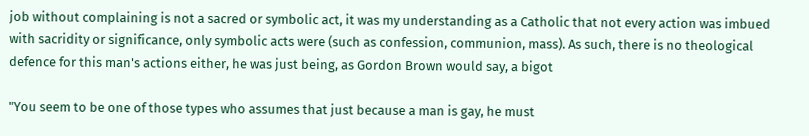job without complaining is not a sacred or symbolic act, it was my understanding as a Catholic that not every action was imbued with sacridity or significance, only symbolic acts were (such as confession, communion, mass). As such, there is no theological defence for this man's actions either, he was just being, as Gordon Brown would say, a bigot

"You seem to be one of those types who assumes that just because a man is gay, he must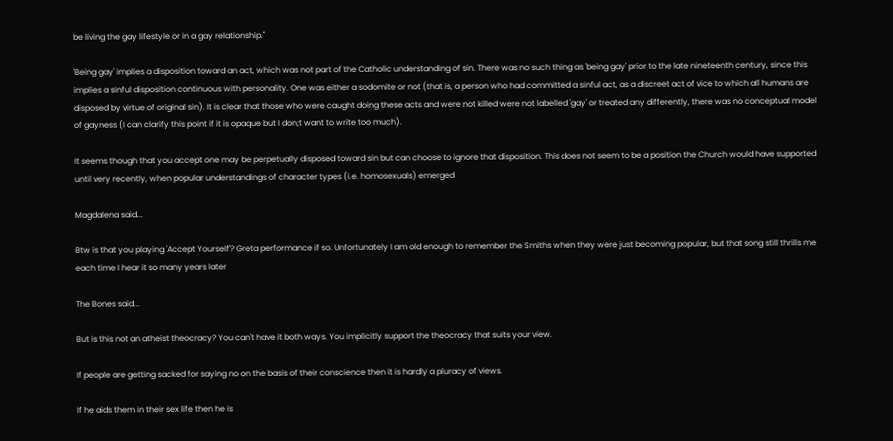be living the gay lifestyle or in a gay relationship."

'Being gay' implies a disposition toward an act, which was not part of the Catholic understanding of sin. There was no such thing as 'being gay' prior to the late nineteenth century, since this implies a sinful disposition continuous with personality. One was either a sodomite or not (that is, a person who had committed a sinful act, as a discreet act of vice to which all humans are disposed by virtue of original sin). It is clear that those who were caught doing these acts and were not killed were not labelled 'gay' or treated any differently, there was no conceptual model of gayness (I can clarify this point if it is opaque but I don;t want to write too much).

It seems though that you accept one may be perpetually disposed toward sin but can choose to ignore that disposition. This does not seem to be a position the Church would have supported until very recently, when popular understandings of character types (i.e. homosexuals) emerged

Magdalena said...

Btw is that you playing 'Accept Yourself'? Greta performance if so. Unfortunately I am old enough to remember the Smiths when they were just becoming popular, but that song still thrills me each time I hear it so many years later

The Bones said...

But is this not an atheist theocracy? You can't have it both ways. You implicitly support the theocracy that suits your view.

If people are getting sacked for saying no on the basis of their conscience then it is hardly a pluracy of views.

If he aids them in their sex life then he is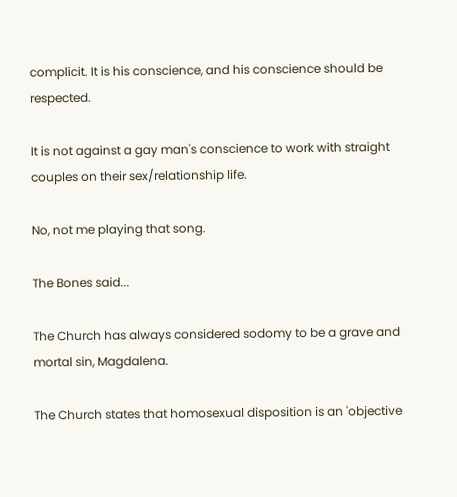complicit. It is his conscience, and his conscience should be respected.

It is not against a gay man's conscience to work with straight couples on their sex/relationship life.

No, not me playing that song.

The Bones said...

The Church has always considered sodomy to be a grave and mortal sin, Magdalena.

The Church states that homosexual disposition is an 'objective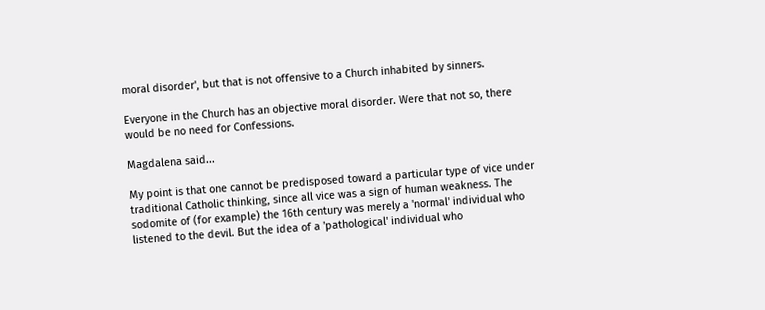moral disorder', but that is not offensive to a Church inhabited by sinners.

Everyone in the Church has an objective moral disorder. Were that not so, there would be no need for Confessions.

Magdalena said...

My point is that one cannot be predisposed toward a particular type of vice under traditional Catholic thinking, since all vice was a sign of human weakness. The sodomite of (for example) the 16th century was merely a 'normal' individual who listened to the devil. But the idea of a 'pathological' individual who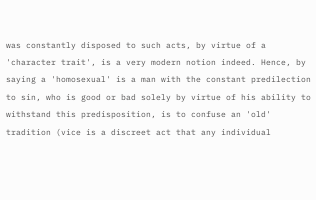was constantly disposed to such acts, by virtue of a 'character trait', is a very modern notion indeed. Hence, by saying a 'homosexual' is a man with the constant predilection to sin, who is good or bad solely by virtue of his ability to withstand this predisposition, is to confuse an 'old' tradition (vice is a discreet act that any individual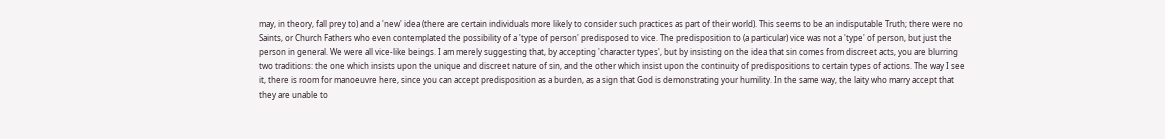may, in theory, fall prey to) and a 'new' idea (there are certain individuals more likely to consider such practices as part of their world). This seems to be an indisputable Truth; there were no Saints, or Church Fathers who even contemplated the possibility of a 'type of person' predisposed to vice. The predisposition to (a particular) vice was not a 'type' of person, but just the person in general. We were all vice-like beings. I am merely suggesting that, by accepting 'character types', but by insisting on the idea that sin comes from discreet acts, you are blurring two traditions: the one which insists upon the unique and discreet nature of sin, and the other which insist upon the continuity of predispositions to certain types of actions. The way I see it, there is room for manoeuvre here, since you can accept predisposition as a burden, as a sign that God is demonstrating your humility. In the same way, the laity who marry accept that they are unable to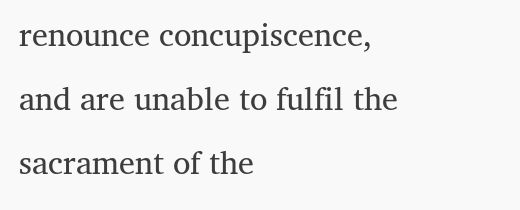renounce concupiscence, and are unable to fulfil the sacrament of the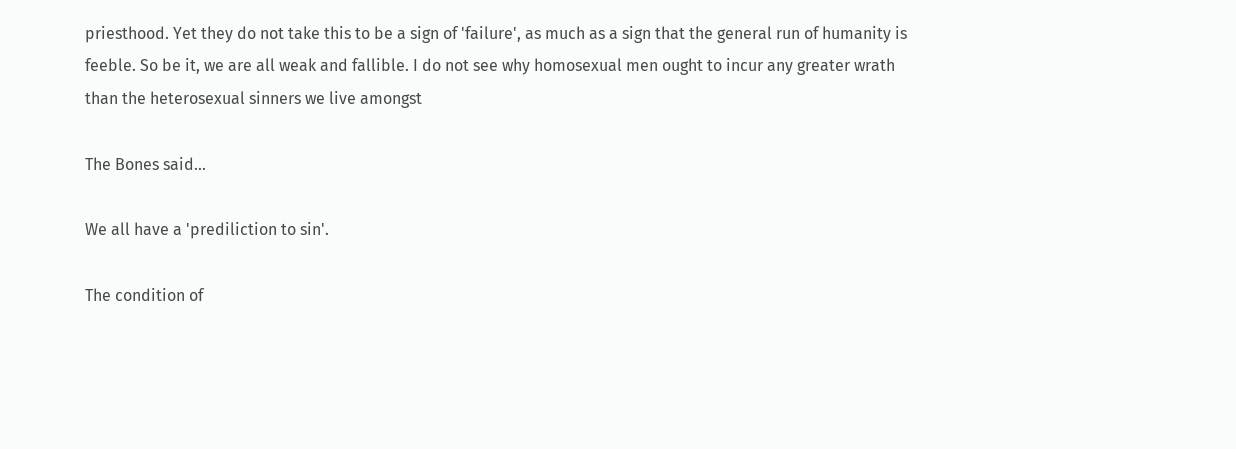priesthood. Yet they do not take this to be a sign of 'failure', as much as a sign that the general run of humanity is feeble. So be it, we are all weak and fallible. I do not see why homosexual men ought to incur any greater wrath than the heterosexual sinners we live amongst

The Bones said...

We all have a 'prediliction to sin'.

The condition of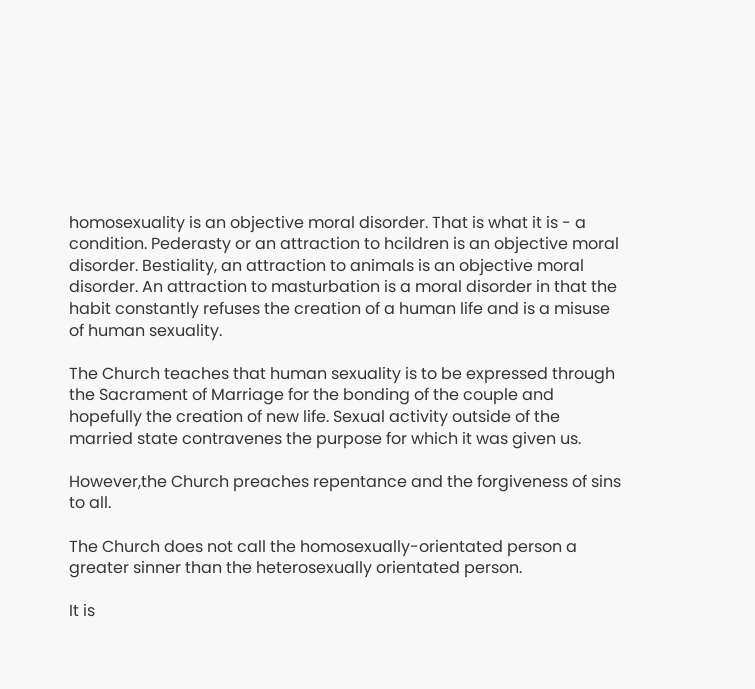homosexuality is an objective moral disorder. That is what it is - a condition. Pederasty or an attraction to hcildren is an objective moral disorder. Bestiality, an attraction to animals is an objective moral disorder. An attraction to masturbation is a moral disorder in that the habit constantly refuses the creation of a human life and is a misuse of human sexuality.

The Church teaches that human sexuality is to be expressed through the Sacrament of Marriage for the bonding of the couple and hopefully the creation of new life. Sexual activity outside of the married state contravenes the purpose for which it was given us.

However,the Church preaches repentance and the forgiveness of sins to all.

The Church does not call the homosexually-orientated person a greater sinner than the heterosexually orientated person.

It is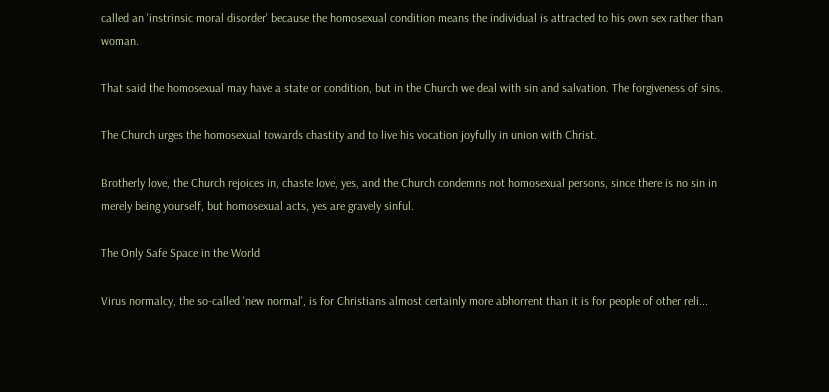called an 'instrinsic moral disorder' because the homosexual condition means the individual is attracted to his own sex rather than woman.

That said the homosexual may have a state or condition, but in the Church we deal with sin and salvation. The forgiveness of sins.

The Church urges the homosexual towards chastity and to live his vocation joyfully in union with Christ.

Brotherly love, the Church rejoices in, chaste love, yes, and the Church condemns not homosexual persons, since there is no sin in merely being yourself, but homosexual acts, yes are gravely sinful.

The Only Safe Space in the World

Virus normalcy, the so-called 'new normal', is for Christians almost certainly more abhorrent than it is for people of other reli...